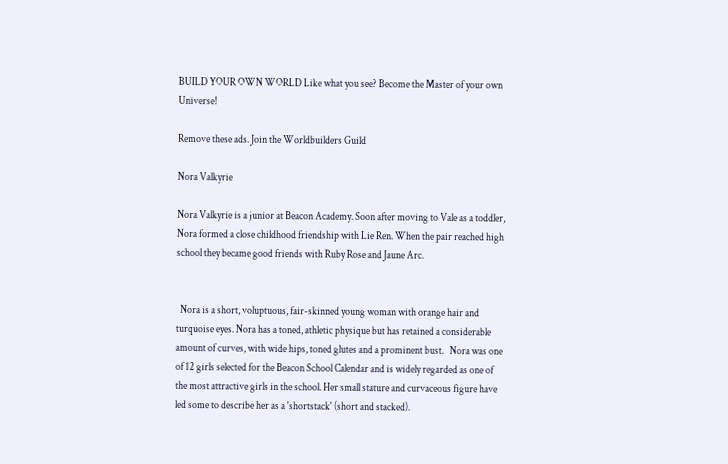BUILD YOUR OWN WORLD Like what you see? Become the Master of your own Universe!

Remove these ads. Join the Worldbuilders Guild

Nora Valkyrie

Nora Valkyrie is a junior at Beacon Academy. Soon after moving to Vale as a toddler, Nora formed a close childhood friendship with Lie Ren. When the pair reached high school they became good friends with Ruby Rose and Jaune Arc.


  Nora is a short, voluptuous, fair-skinned young woman with orange hair and turquoise eyes. Nora has a toned, athletic physique but has retained a considerable amount of curves, with wide hips, toned glutes and a prominent bust.   Nora was one of 12 girls selected for the Beacon School Calendar and is widely regarded as one of the most attractive girls in the school. Her small stature and curvaceous figure have led some to describe her as a 'shortstack' (short and stacked).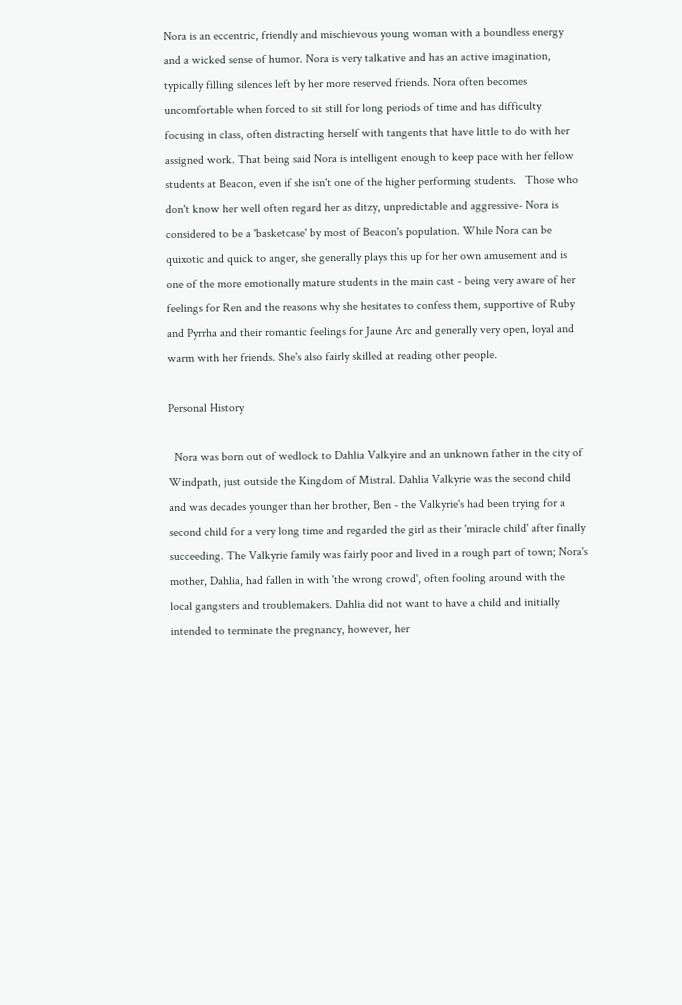Nora is an eccentric, friendly and mischievous young woman with a boundless energy and a wicked sense of humor. Nora is very talkative and has an active imagination, typically filling silences left by her more reserved friends. Nora often becomes uncomfortable when forced to sit still for long periods of time and has difficulty focusing in class, often distracting herself with tangents that have little to do with her assigned work. That being said Nora is intelligent enough to keep pace with her fellow students at Beacon, even if she isn't one of the higher performing students.   Those who don't know her well often regard her as ditzy, unpredictable and aggressive- Nora is considered to be a 'basketcase' by most of Beacon's population. While Nora can be quixotic and quick to anger, she generally plays this up for her own amusement and is one of the more emotionally mature students in the main cast - being very aware of her feelings for Ren and the reasons why she hesitates to confess them, supportive of Ruby and Pyrrha and their romantic feelings for Jaune Arc and generally very open, loyal and warm with her friends. She's also fairly skilled at reading other people.

Personal History

  Nora was born out of wedlock to Dahlia Valkyire and an unknown father in the city of Windpath, just outside the Kingdom of Mistral. Dahlia Valkyrie was the second child and was decades younger than her brother, Ben - the Valkyrie's had been trying for a second child for a very long time and regarded the girl as their 'miracle child' after finally succeeding. The Valkyrie family was fairly poor and lived in a rough part of town; Nora's mother, Dahlia, had fallen in with 'the wrong crowd', often fooling around with the local gangsters and troublemakers. Dahlia did not want to have a child and initially intended to terminate the pregnancy, however, her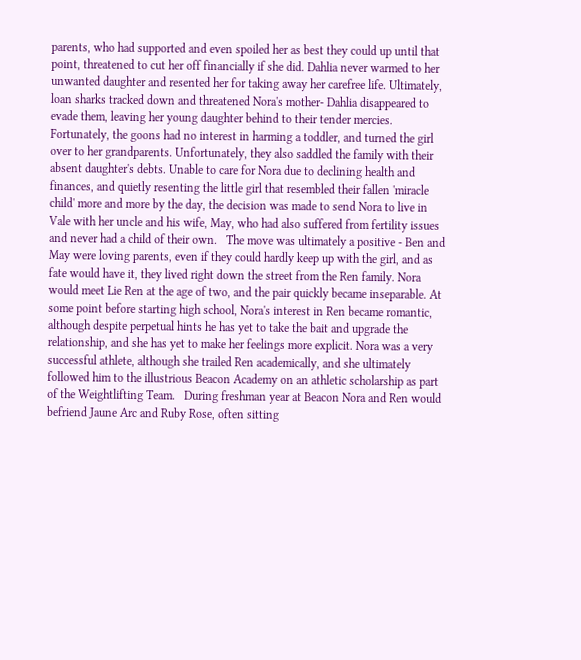parents, who had supported and even spoiled her as best they could up until that point, threatened to cut her off financially if she did. Dahlia never warmed to her unwanted daughter and resented her for taking away her carefree life. Ultimately, loan sharks tracked down and threatened Nora's mother- Dahlia disappeared to evade them, leaving her young daughter behind to their tender mercies. Fortunately, the goons had no interest in harming a toddler, and turned the girl over to her grandparents. Unfortunately, they also saddled the family with their absent daughter's debts. Unable to care for Nora due to declining health and finances, and quietly resenting the little girl that resembled their fallen 'miracle child' more and more by the day, the decision was made to send Nora to live in Vale with her uncle and his wife, May, who had also suffered from fertility issues and never had a child of their own.   The move was ultimately a positive - Ben and May were loving parents, even if they could hardly keep up with the girl, and as fate would have it, they lived right down the street from the Ren family. Nora would meet Lie Ren at the age of two, and the pair quickly became inseparable. At some point before starting high school, Nora's interest in Ren became romantic, although despite perpetual hints he has yet to take the bait and upgrade the relationship, and she has yet to make her feelings more explicit. Nora was a very successful athlete, although she trailed Ren academically, and she ultimately followed him to the illustrious Beacon Academy on an athletic scholarship as part of the Weightlifting Team.   During freshman year at Beacon Nora and Ren would befriend Jaune Arc and Ruby Rose, often sitting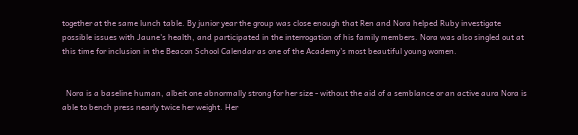together at the same lunch table. By junior year the group was close enough that Ren and Nora helped Ruby investigate possible issues with Jaune's health, and participated in the interrogation of his family members. Nora was also singled out at this time for inclusion in the Beacon School Calendar as one of the Academy's most beautiful young women.


  Nora is a baseline human, albeit one abnormally strong for her size - without the aid of a semblance or an active aura Nora is able to bench press nearly twice her weight. Her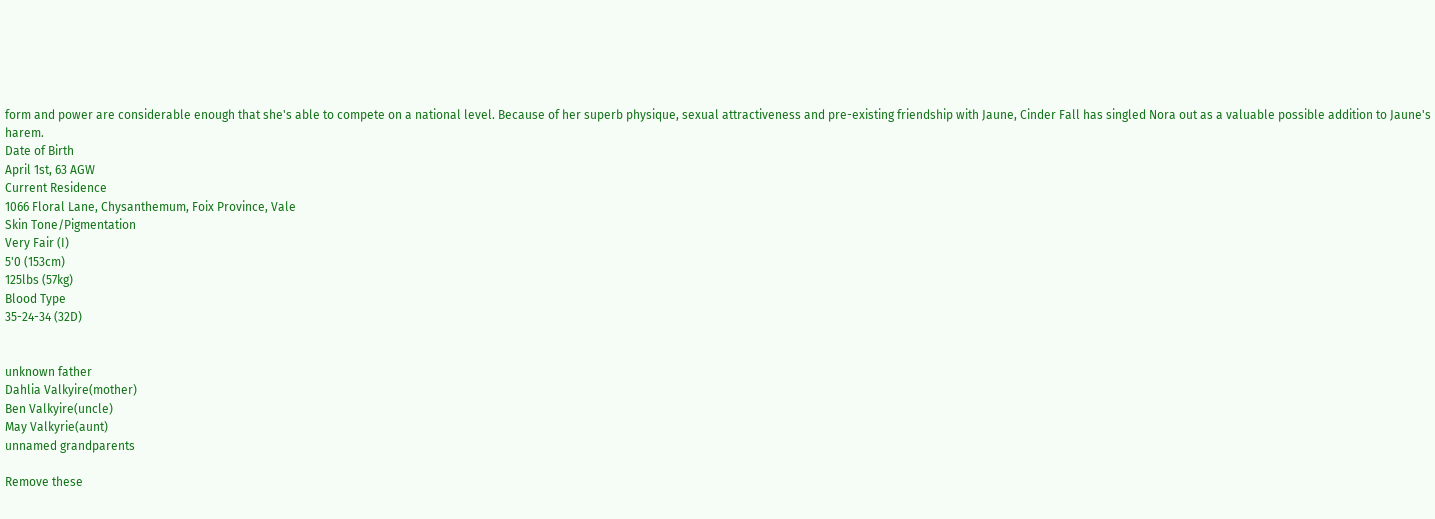form and power are considerable enough that she's able to compete on a national level. Because of her superb physique, sexual attractiveness and pre-existing friendship with Jaune, Cinder Fall has singled Nora out as a valuable possible addition to Jaune's harem.
Date of Birth
April 1st, 63 AGW
Current Residence
1066 Floral Lane, Chysanthemum, Foix Province, Vale
Skin Tone/Pigmentation
Very Fair (I)
5'0 (153cm)
125lbs (57kg)
Blood Type
35-24-34 (32D)


unknown father
Dahlia Valkyire(mother)
Ben Valkyire(uncle)
May Valkyrie(aunt)
unnamed grandparents

Remove these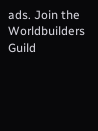ads. Join the Worldbuilders Guild